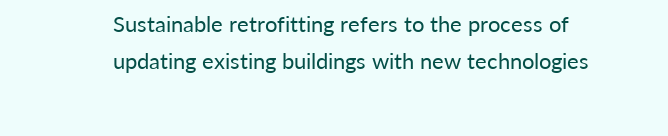Sustainable retrofitting refers to the process of updating existing buildings with new technologies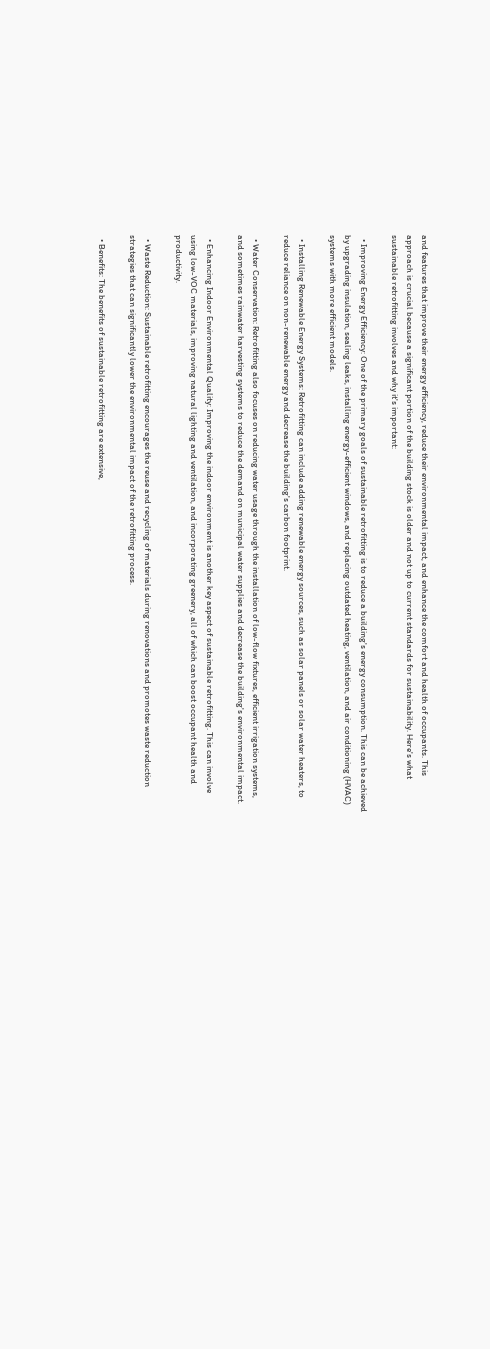and features that improve their energy efficiency, reduce their environmental impact, and enhance the comfort and health of occupants. This approach is crucial because a significant portion of the building stock is older and not up to current standards for sustainability. Here's what sustainable retrofitting involves and why it's important:

  • Improving Energy Efficiency: One of the primary goals of sustainable retrofitting is to reduce a building's energy consumption. This can be achieved by upgrading insulation, sealing leaks, installing energy-efficient windows, and replacing outdated heating, ventilation, and air conditioning (HVAC) systems with more efficient models.

  • Installing Renewable Energy Systems: Retrofitting can include adding renewable energy sources, such as solar panels or solar water heaters, to reduce reliance on non-renewable energy and decrease the building's carbon footprint.

  • Water Conservation: Retrofitting also focuses on reducing water usage through the installation of low-flow fixtures, efficient irrigation systems, and sometimes rainwater harvesting systems to reduce the demand on municipal water supplies and decrease the building's environmental impact.

  • Enhancing Indoor Environmental Quality: Improving the indoor environment is another key aspect of sustainable retrofitting. This can involve using low-VOC materials, improving natural lighting and ventilation, and incorporating greenery, all of which can boost occupant health and productivity.

  • Waste Reduction: Sustainable retrofitting encourages the reuse and recycling of materials during renovations and promotes waste reduction strategies that can significantly lower the environmental impact of the retrofitting process.

  • Benefits: The benefits of sustainable retrofitting are extensive,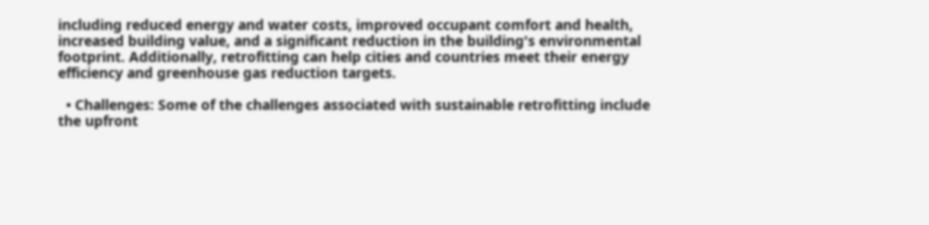including reduced energy and water costs, improved occupant comfort and health, increased building value, and a significant reduction in the building's environmental footprint. Additionally, retrofitting can help cities and countries meet their energy efficiency and greenhouse gas reduction targets.

  • Challenges: Some of the challenges associated with sustainable retrofitting include the upfront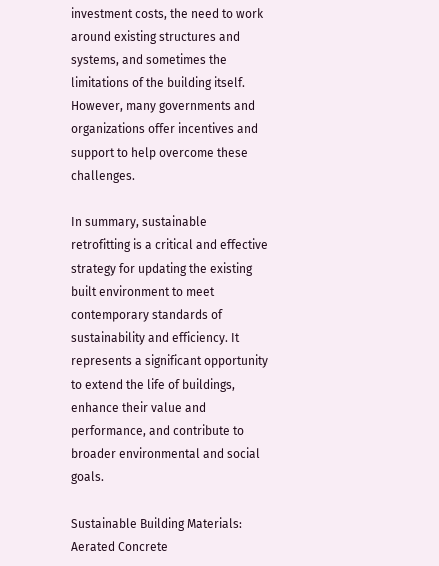investment costs, the need to work around existing structures and systems, and sometimes the limitations of the building itself. However, many governments and organizations offer incentives and support to help overcome these challenges.

In summary, sustainable retrofitting is a critical and effective strategy for updating the existing built environment to meet contemporary standards of sustainability and efficiency. It represents a significant opportunity to extend the life of buildings, enhance their value and performance, and contribute to broader environmental and social goals.

Sustainable Building Materials: Aerated Concrete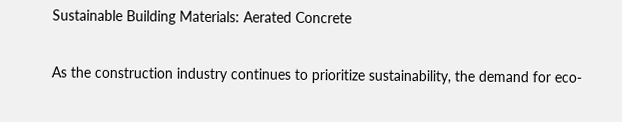Sustainable Building Materials: Aerated Concrete

As the construction industry continues to prioritize sustainability, the demand for eco-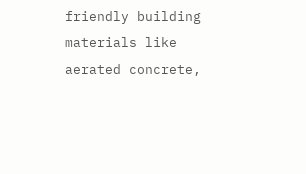friendly building materials like aerated concrete,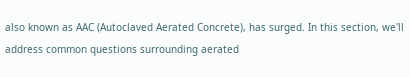also known as AAC (Autoclaved Aerated Concrete), has surged. In this section, we'll address common questions surrounding aerated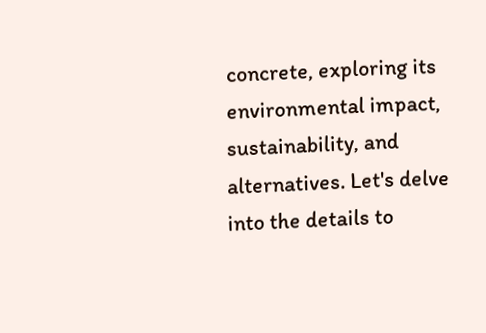concrete, exploring its environmental impact, sustainability, and alternatives. Let's delve into the details to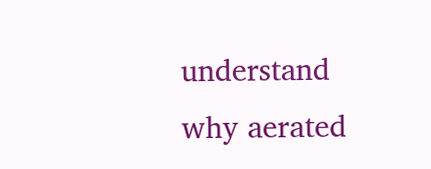understand why aerated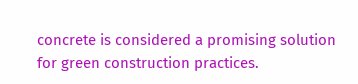concrete is considered a promising solution for green construction practices.